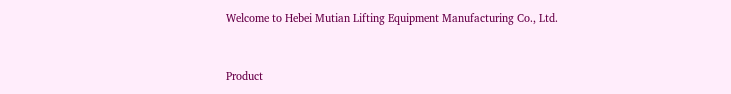Welcome to Hebei Mutian Lifting Equipment Manufacturing Co., Ltd.


Product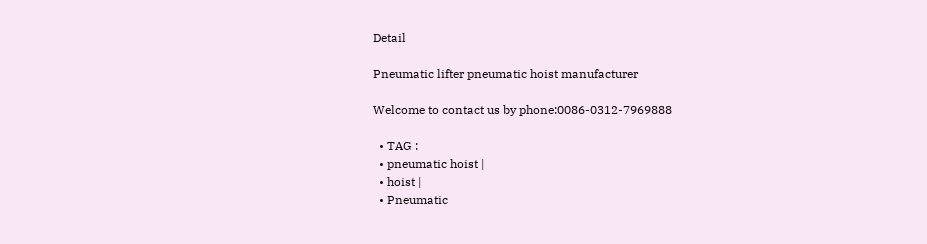Detail

Pneumatic lifter pneumatic hoist manufacturer

Welcome to contact us by phone:0086-0312-7969888

  • TAG :
  • pneumatic hoist |
  • hoist |
  • Pneumatic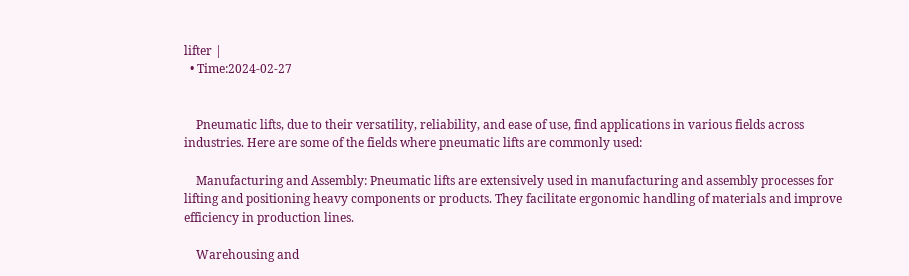lifter |
  • Time:2024-02-27


    Pneumatic lifts, due to their versatility, reliability, and ease of use, find applications in various fields across industries. Here are some of the fields where pneumatic lifts are commonly used:

    Manufacturing and Assembly: Pneumatic lifts are extensively used in manufacturing and assembly processes for lifting and positioning heavy components or products. They facilitate ergonomic handling of materials and improve efficiency in production lines.

    Warehousing and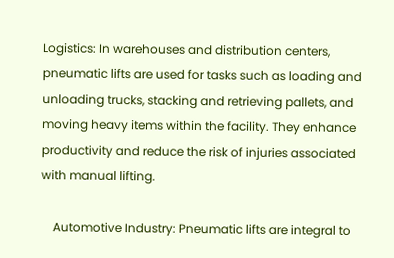Logistics: In warehouses and distribution centers, pneumatic lifts are used for tasks such as loading and unloading trucks, stacking and retrieving pallets, and moving heavy items within the facility. They enhance productivity and reduce the risk of injuries associated with manual lifting.

    Automotive Industry: Pneumatic lifts are integral to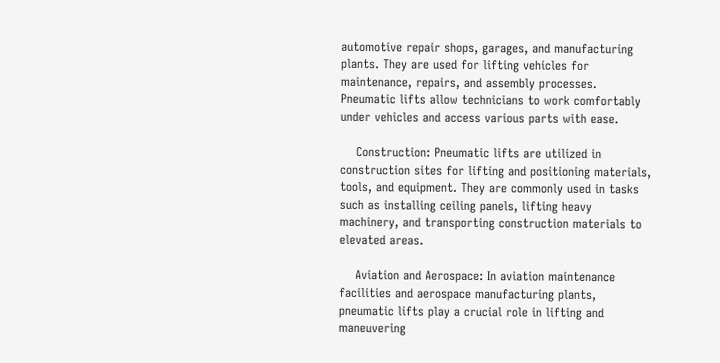automotive repair shops, garages, and manufacturing plants. They are used for lifting vehicles for maintenance, repairs, and assembly processes. Pneumatic lifts allow technicians to work comfortably under vehicles and access various parts with ease.

    Construction: Pneumatic lifts are utilized in construction sites for lifting and positioning materials, tools, and equipment. They are commonly used in tasks such as installing ceiling panels, lifting heavy machinery, and transporting construction materials to elevated areas.

    Aviation and Aerospace: In aviation maintenance facilities and aerospace manufacturing plants, pneumatic lifts play a crucial role in lifting and maneuvering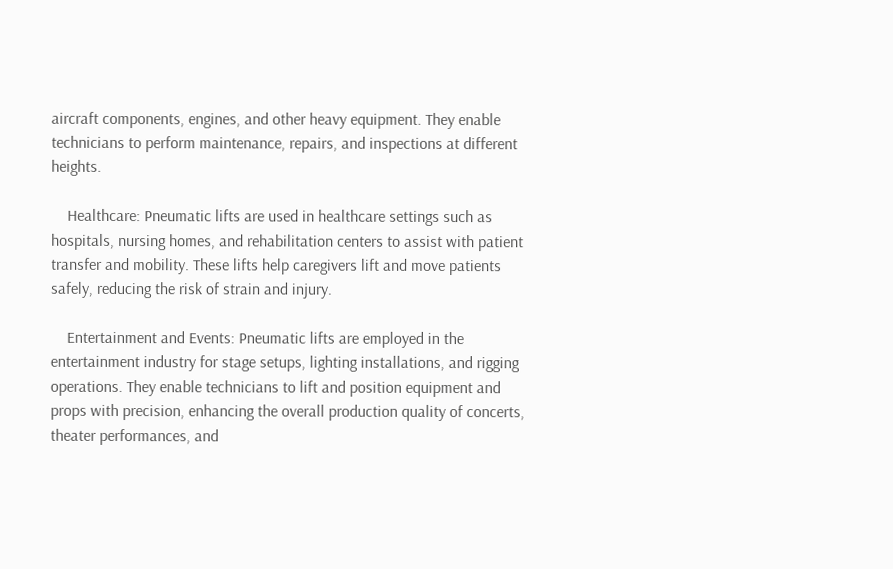aircraft components, engines, and other heavy equipment. They enable technicians to perform maintenance, repairs, and inspections at different heights.

    Healthcare: Pneumatic lifts are used in healthcare settings such as hospitals, nursing homes, and rehabilitation centers to assist with patient transfer and mobility. These lifts help caregivers lift and move patients safely, reducing the risk of strain and injury.

    Entertainment and Events: Pneumatic lifts are employed in the entertainment industry for stage setups, lighting installations, and rigging operations. They enable technicians to lift and position equipment and props with precision, enhancing the overall production quality of concerts, theater performances, and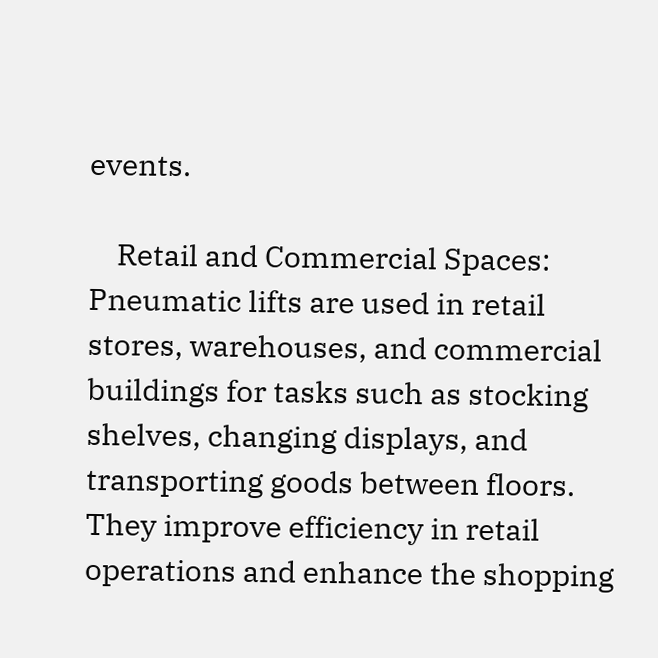events.

    Retail and Commercial Spaces: Pneumatic lifts are used in retail stores, warehouses, and commercial buildings for tasks such as stocking shelves, changing displays, and transporting goods between floors. They improve efficiency in retail operations and enhance the shopping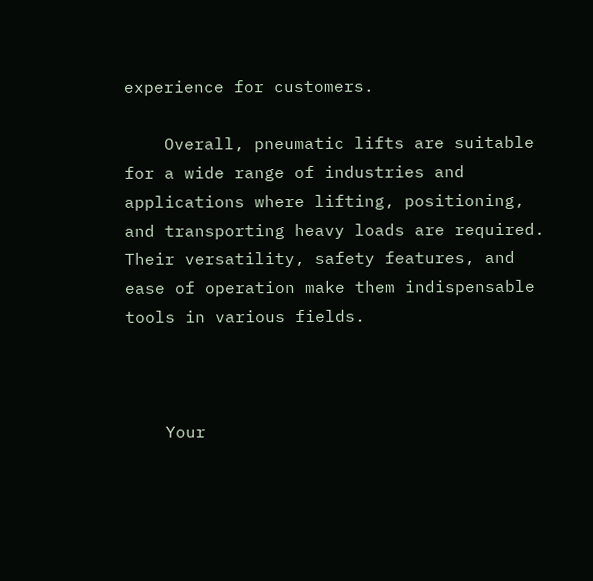experience for customers.

    Overall, pneumatic lifts are suitable for a wide range of industries and applications where lifting, positioning, and transporting heavy loads are required. Their versatility, safety features, and ease of operation make them indispensable tools in various fields.



    Your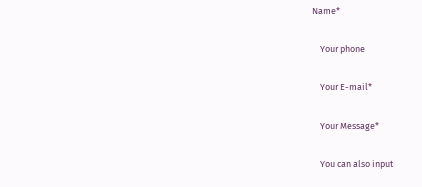Name*

    Your phone

    Your E-mail*

    Your Message*

    You can also input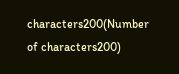characters200(Number of characters200)